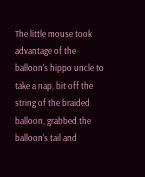The little mouse took advantage of the balloon's hippo uncle to take a nap, bit off the string of the braided balloon, grabbed the balloon's tail and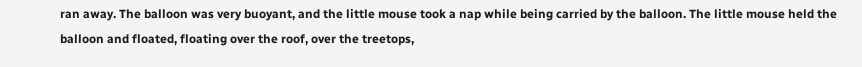ran away. The balloon was very buoyant, and the little mouse took a nap while being carried by the balloon. The little mouse held the balloon and floated, floating over the roof, over the treetops,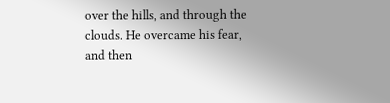over the hills, and through the clouds. He overcame his fear, and then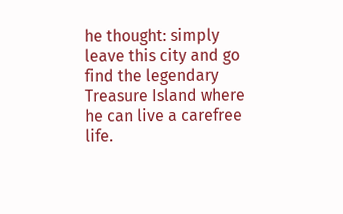he thought: simply leave this city and go find the legendary Treasure Island where he can live a carefree life.